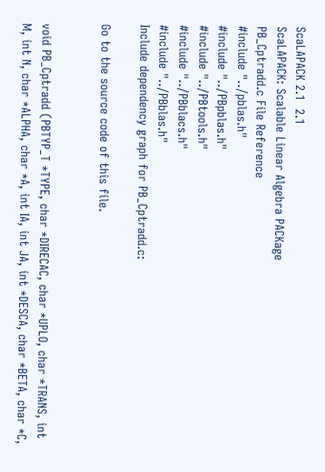ScaLAPACK 2.1  2.1
ScaLAPACK: Scalable Linear Algebra PACKage
PB_Cptradd.c File Reference
#include "../pblas.h"
#include "../PBpblas.h"
#include "../PBtools.h"
#include "../PBblacs.h"
#include "../PBblas.h"
Include dependency graph for PB_Cptradd.c:

Go to the source code of this file.


void PB_Cptradd (PBTYP_T *TYPE, char *DIRECAC, char *UPLO, char *TRANS, int M, int N, char *ALPHA, char *A, int IA, int JA, int *DESCA, char *BETA, char *C,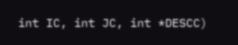int IC, int JC, int *DESCC)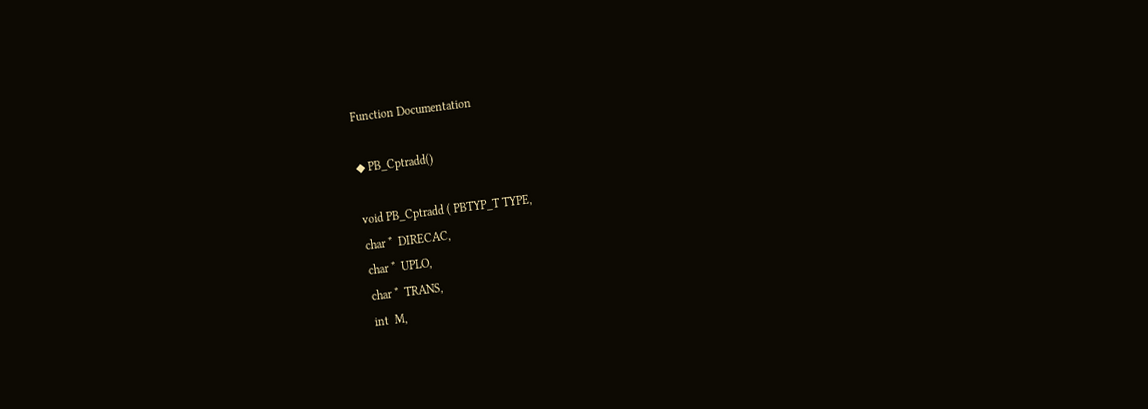Function Documentation

◆ PB_Cptradd()

void PB_Cptradd ( PBTYP_T TYPE,
char *  DIRECAC,
char *  UPLO,
char *  TRANS,
int  M,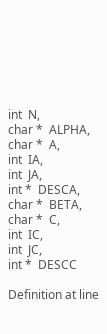int  N,
char *  ALPHA,
char *  A,
int  IA,
int  JA,
int *  DESCA,
char *  BETA,
char *  C,
int  IC,
int  JC,
int *  DESCC

Definition at line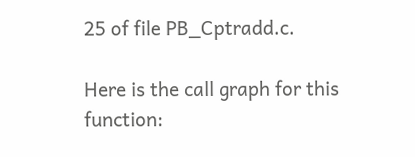25 of file PB_Cptradd.c.

Here is the call graph for this function: